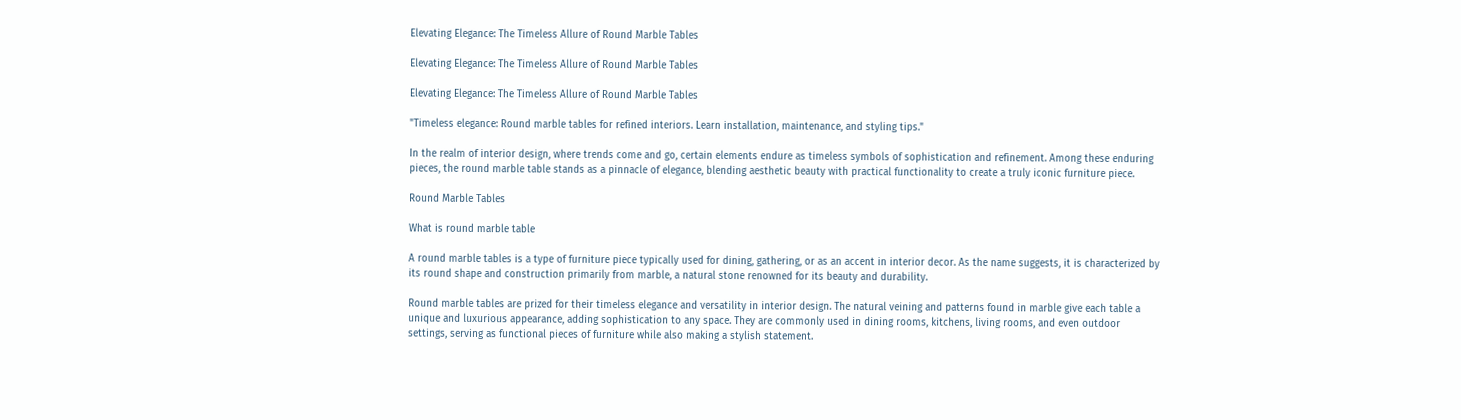Elevating Elegance: The Timeless Allure of Round Marble Tables

Elevating Elegance: The Timeless Allure of Round Marble Tables

Elevating Elegance: The Timeless Allure of Round Marble Tables

"Timeless elegance: Round marble tables for refined interiors. Learn installation, maintenance, and styling tips."

In the realm of interior design, where trends come and go, certain elements endure as timeless symbols of sophistication and refinement. Among these enduring pieces, the round marble table stands as a pinnacle of elegance, blending aesthetic beauty with practical functionality to create a truly iconic furniture piece.

Round Marble Tables

What is round marble table

A round marble tables is a type of furniture piece typically used for dining, gathering, or as an accent in interior decor. As the name suggests, it is characterized by its round shape and construction primarily from marble, a natural stone renowned for its beauty and durability.

Round marble tables are prized for their timeless elegance and versatility in interior design. The natural veining and patterns found in marble give each table a unique and luxurious appearance, adding sophistication to any space. They are commonly used in dining rooms, kitchens, living rooms, and even outdoor settings, serving as functional pieces of furniture while also making a stylish statement.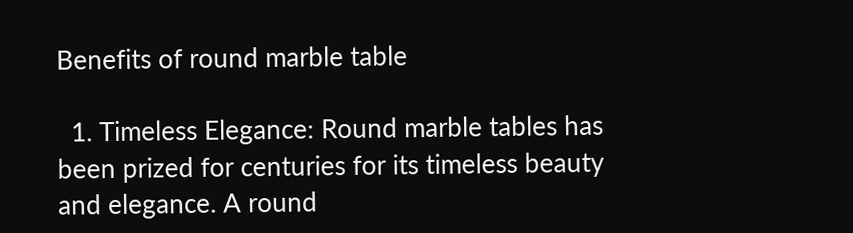Benefits of round marble table

  1. Timeless Elegance: Round marble tables has been prized for centuries for its timeless beauty and elegance. A round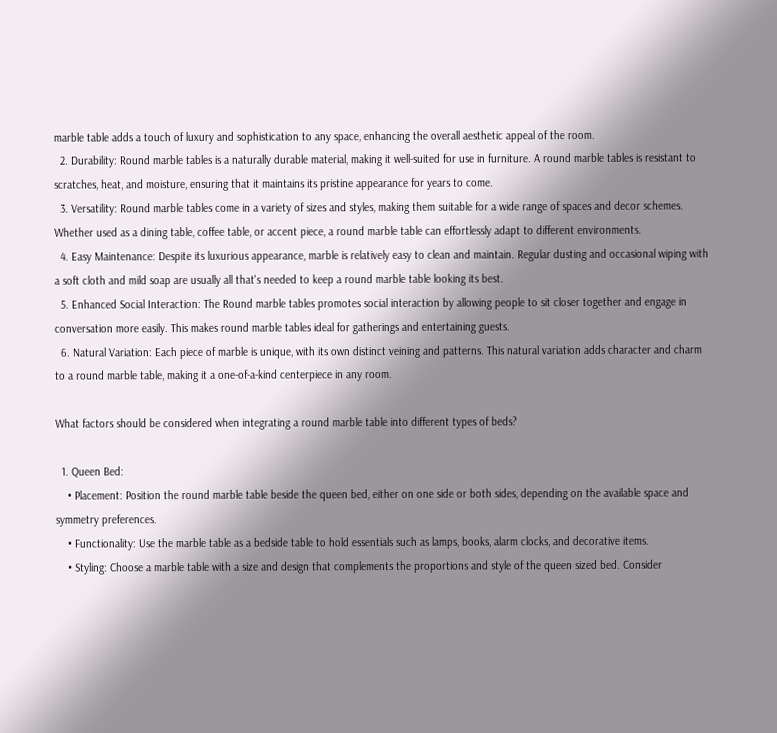marble table adds a touch of luxury and sophistication to any space, enhancing the overall aesthetic appeal of the room.
  2. Durability: Round marble tables is a naturally durable material, making it well-suited for use in furniture. A round marble tables is resistant to scratches, heat, and moisture, ensuring that it maintains its pristine appearance for years to come.
  3. Versatility: Round marble tables come in a variety of sizes and styles, making them suitable for a wide range of spaces and decor schemes. Whether used as a dining table, coffee table, or accent piece, a round marble table can effortlessly adapt to different environments.
  4. Easy Maintenance: Despite its luxurious appearance, marble is relatively easy to clean and maintain. Regular dusting and occasional wiping with a soft cloth and mild soap are usually all that's needed to keep a round marble table looking its best.
  5. Enhanced Social Interaction: The Round marble tables promotes social interaction by allowing people to sit closer together and engage in conversation more easily. This makes round marble tables ideal for gatherings and entertaining guests.
  6. Natural Variation: Each piece of marble is unique, with its own distinct veining and patterns. This natural variation adds character and charm to a round marble table, making it a one-of-a-kind centerpiece in any room.

What factors should be considered when integrating a round marble table into different types of beds?

  1. Queen Bed:
    • Placement: Position the round marble table beside the queen bed, either on one side or both sides, depending on the available space and symmetry preferences.
    • Functionality: Use the marble table as a bedside table to hold essentials such as lamps, books, alarm clocks, and decorative items.
    • Styling: Choose a marble table with a size and design that complements the proportions and style of the queen sized bed. Consider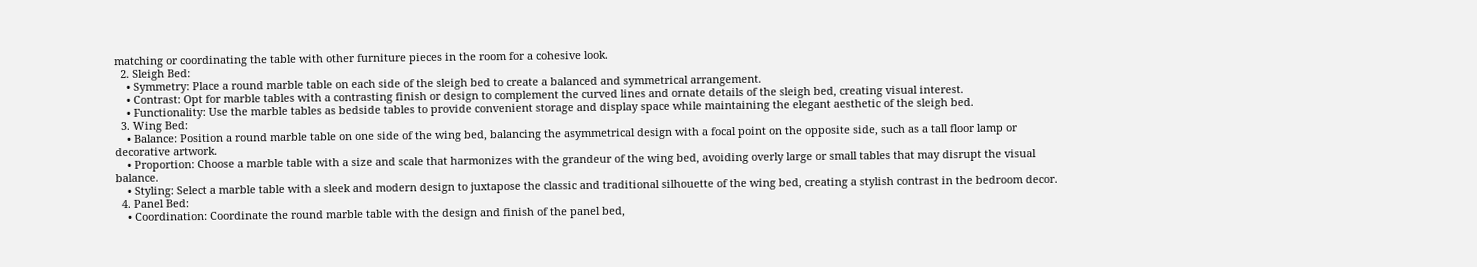matching or coordinating the table with other furniture pieces in the room for a cohesive look.
  2. Sleigh Bed:
    • Symmetry: Place a round marble table on each side of the sleigh bed to create a balanced and symmetrical arrangement.
    • Contrast: Opt for marble tables with a contrasting finish or design to complement the curved lines and ornate details of the sleigh bed, creating visual interest.
    • Functionality: Use the marble tables as bedside tables to provide convenient storage and display space while maintaining the elegant aesthetic of the sleigh bed.
  3. Wing Bed:
    • Balance: Position a round marble table on one side of the wing bed, balancing the asymmetrical design with a focal point on the opposite side, such as a tall floor lamp or decorative artwork.
    • Proportion: Choose a marble table with a size and scale that harmonizes with the grandeur of the wing bed, avoiding overly large or small tables that may disrupt the visual balance.
    • Styling: Select a marble table with a sleek and modern design to juxtapose the classic and traditional silhouette of the wing bed, creating a stylish contrast in the bedroom decor.
  4. Panel Bed:
    • Coordination: Coordinate the round marble table with the design and finish of the panel bed,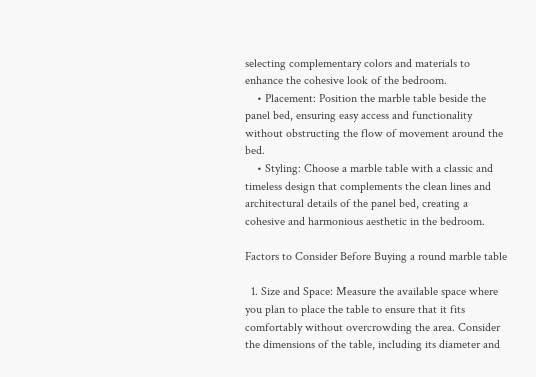selecting complementary colors and materials to enhance the cohesive look of the bedroom.
    • Placement: Position the marble table beside the panel bed, ensuring easy access and functionality without obstructing the flow of movement around the bed.
    • Styling: Choose a marble table with a classic and timeless design that complements the clean lines and architectural details of the panel bed, creating a cohesive and harmonious aesthetic in the bedroom.

Factors to Consider Before Buying a round marble table

  1. Size and Space: Measure the available space where you plan to place the table to ensure that it fits comfortably without overcrowding the area. Consider the dimensions of the table, including its diameter and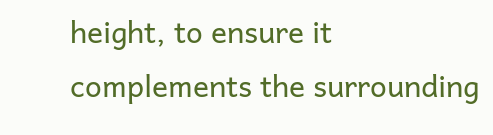height, to ensure it complements the surrounding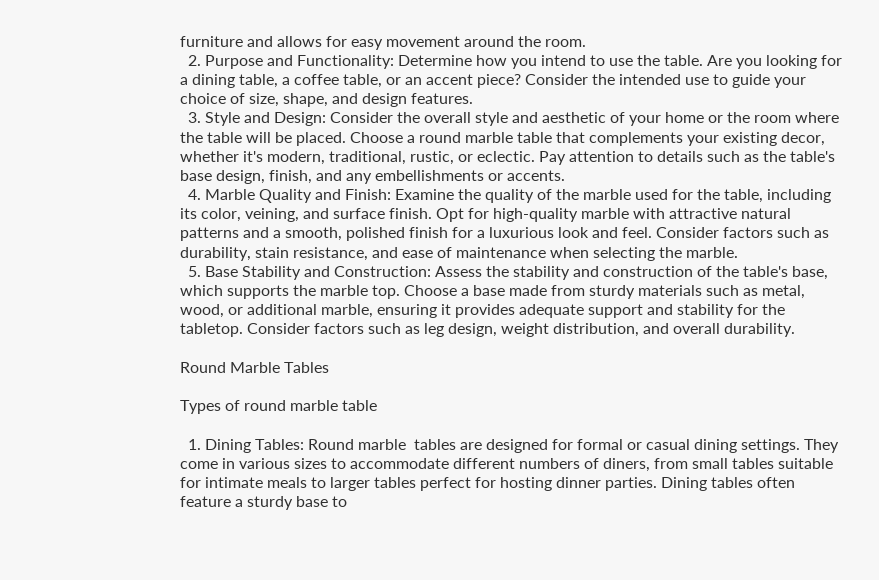furniture and allows for easy movement around the room.
  2. Purpose and Functionality: Determine how you intend to use the table. Are you looking for a dining table, a coffee table, or an accent piece? Consider the intended use to guide your choice of size, shape, and design features.
  3. Style and Design: Consider the overall style and aesthetic of your home or the room where the table will be placed. Choose a round marble table that complements your existing decor, whether it's modern, traditional, rustic, or eclectic. Pay attention to details such as the table's base design, finish, and any embellishments or accents.
  4. Marble Quality and Finish: Examine the quality of the marble used for the table, including its color, veining, and surface finish. Opt for high-quality marble with attractive natural patterns and a smooth, polished finish for a luxurious look and feel. Consider factors such as durability, stain resistance, and ease of maintenance when selecting the marble.
  5. Base Stability and Construction: Assess the stability and construction of the table's base, which supports the marble top. Choose a base made from sturdy materials such as metal, wood, or additional marble, ensuring it provides adequate support and stability for the tabletop. Consider factors such as leg design, weight distribution, and overall durability.

Round Marble Tables

Types of round marble table

  1. Dining Tables: Round marble  tables are designed for formal or casual dining settings. They come in various sizes to accommodate different numbers of diners, from small tables suitable for intimate meals to larger tables perfect for hosting dinner parties. Dining tables often feature a sturdy base to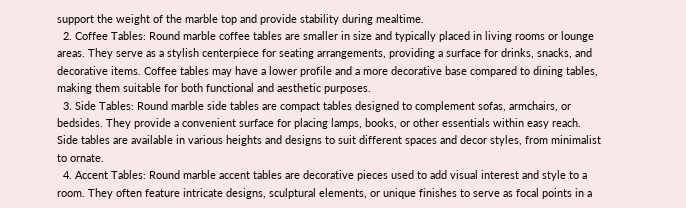support the weight of the marble top and provide stability during mealtime.
  2. Coffee Tables: Round marble coffee tables are smaller in size and typically placed in living rooms or lounge areas. They serve as a stylish centerpiece for seating arrangements, providing a surface for drinks, snacks, and decorative items. Coffee tables may have a lower profile and a more decorative base compared to dining tables, making them suitable for both functional and aesthetic purposes.
  3. Side Tables: Round marble side tables are compact tables designed to complement sofas, armchairs, or bedsides. They provide a convenient surface for placing lamps, books, or other essentials within easy reach. Side tables are available in various heights and designs to suit different spaces and decor styles, from minimalist to ornate.
  4. Accent Tables: Round marble accent tables are decorative pieces used to add visual interest and style to a room. They often feature intricate designs, sculptural elements, or unique finishes to serve as focal points in a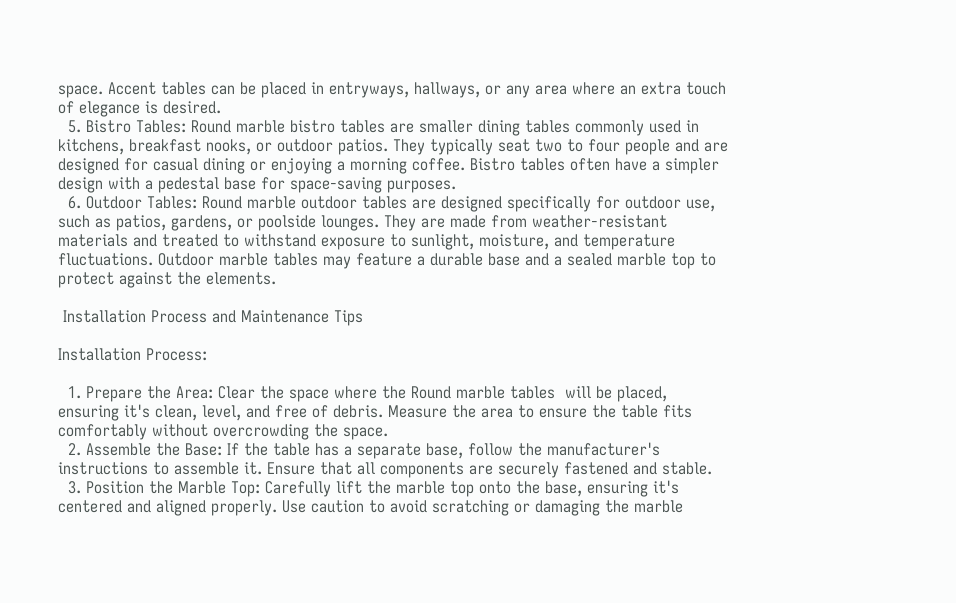space. Accent tables can be placed in entryways, hallways, or any area where an extra touch of elegance is desired.
  5. Bistro Tables: Round marble bistro tables are smaller dining tables commonly used in kitchens, breakfast nooks, or outdoor patios. They typically seat two to four people and are designed for casual dining or enjoying a morning coffee. Bistro tables often have a simpler design with a pedestal base for space-saving purposes.
  6. Outdoor Tables: Round marble outdoor tables are designed specifically for outdoor use, such as patios, gardens, or poolside lounges. They are made from weather-resistant materials and treated to withstand exposure to sunlight, moisture, and temperature fluctuations. Outdoor marble tables may feature a durable base and a sealed marble top to protect against the elements.

 Installation Process and Maintenance Tips

Installation Process:

  1. Prepare the Area: Clear the space where the Round marble tables  will be placed, ensuring it's clean, level, and free of debris. Measure the area to ensure the table fits comfortably without overcrowding the space.
  2. Assemble the Base: If the table has a separate base, follow the manufacturer's instructions to assemble it. Ensure that all components are securely fastened and stable.
  3. Position the Marble Top: Carefully lift the marble top onto the base, ensuring it's centered and aligned properly. Use caution to avoid scratching or damaging the marble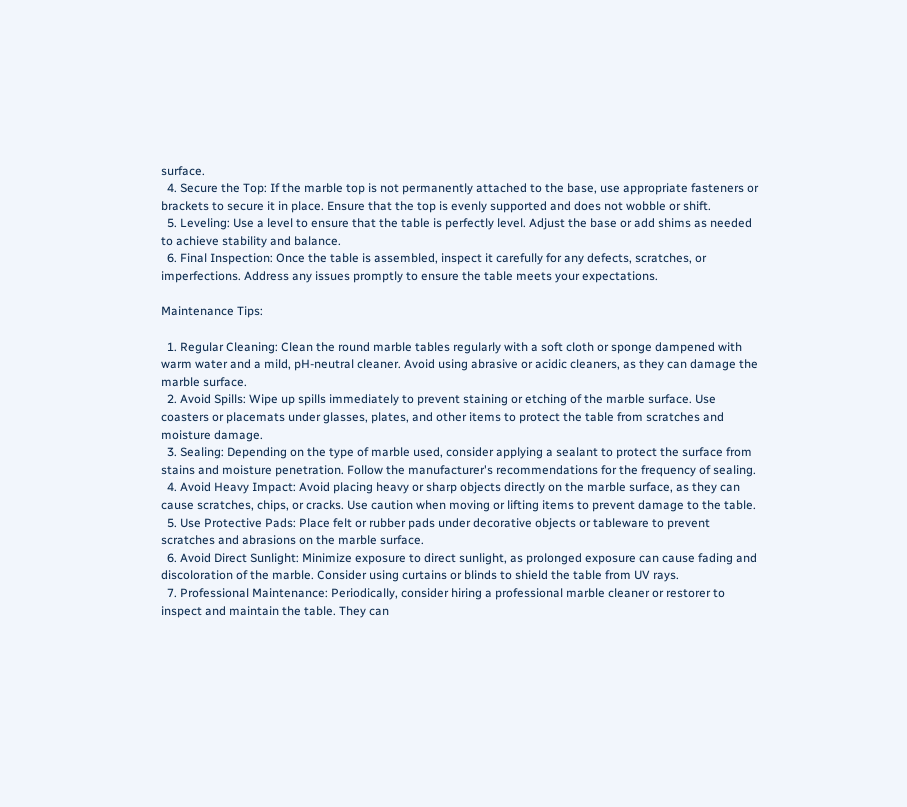surface.
  4. Secure the Top: If the marble top is not permanently attached to the base, use appropriate fasteners or brackets to secure it in place. Ensure that the top is evenly supported and does not wobble or shift.
  5. Leveling: Use a level to ensure that the table is perfectly level. Adjust the base or add shims as needed to achieve stability and balance.
  6. Final Inspection: Once the table is assembled, inspect it carefully for any defects, scratches, or imperfections. Address any issues promptly to ensure the table meets your expectations.

Maintenance Tips:

  1. Regular Cleaning: Clean the round marble tables regularly with a soft cloth or sponge dampened with warm water and a mild, pH-neutral cleaner. Avoid using abrasive or acidic cleaners, as they can damage the marble surface.
  2. Avoid Spills: Wipe up spills immediately to prevent staining or etching of the marble surface. Use coasters or placemats under glasses, plates, and other items to protect the table from scratches and moisture damage.
  3. Sealing: Depending on the type of marble used, consider applying a sealant to protect the surface from stains and moisture penetration. Follow the manufacturer's recommendations for the frequency of sealing.
  4. Avoid Heavy Impact: Avoid placing heavy or sharp objects directly on the marble surface, as they can cause scratches, chips, or cracks. Use caution when moving or lifting items to prevent damage to the table.
  5. Use Protective Pads: Place felt or rubber pads under decorative objects or tableware to prevent scratches and abrasions on the marble surface.
  6. Avoid Direct Sunlight: Minimize exposure to direct sunlight, as prolonged exposure can cause fading and discoloration of the marble. Consider using curtains or blinds to shield the table from UV rays.
  7. Professional Maintenance: Periodically, consider hiring a professional marble cleaner or restorer to inspect and maintain the table. They can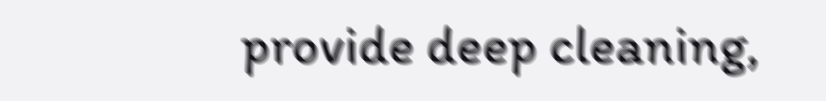provide deep cleaning,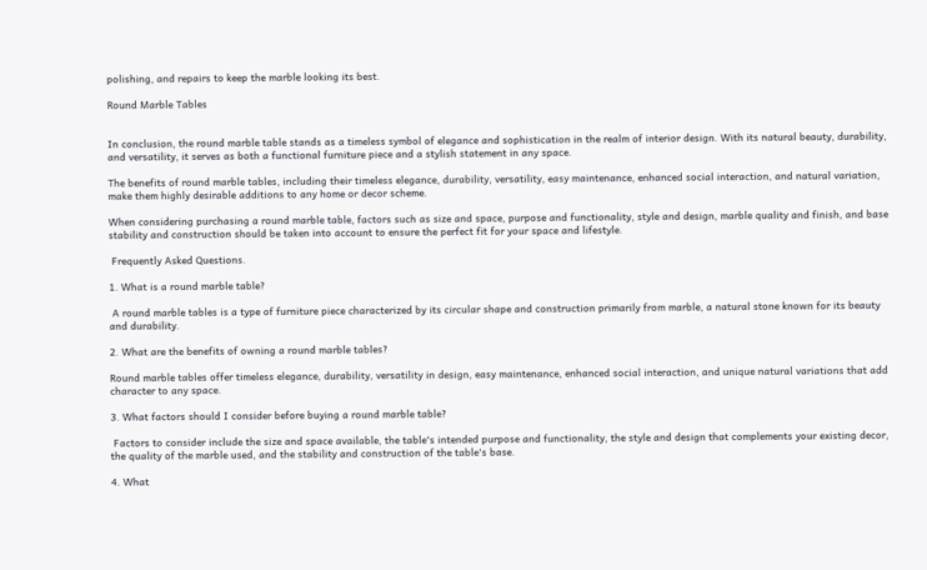polishing, and repairs to keep the marble looking its best.

Round Marble Tables


In conclusion, the round marble table stands as a timeless symbol of elegance and sophistication in the realm of interior design. With its natural beauty, durability, and versatility, it serves as both a functional furniture piece and a stylish statement in any space.

The benefits of round marble tables, including their timeless elegance, durability, versatility, easy maintenance, enhanced social interaction, and natural variation, make them highly desirable additions to any home or decor scheme.

When considering purchasing a round marble table, factors such as size and space, purpose and functionality, style and design, marble quality and finish, and base stability and construction should be taken into account to ensure the perfect fit for your space and lifestyle.

 Frequently Asked Questions.

1. What is a round marble table?

 A round marble tables is a type of furniture piece characterized by its circular shape and construction primarily from marble, a natural stone known for its beauty and durability.

2. What are the benefits of owning a round marble tables?

Round marble tables offer timeless elegance, durability, versatility in design, easy maintenance, enhanced social interaction, and unique natural variations that add character to any space.

3. What factors should I consider before buying a round marble table?

 Factors to consider include the size and space available, the table's intended purpose and functionality, the style and design that complements your existing decor, the quality of the marble used, and the stability and construction of the table's base.

4. What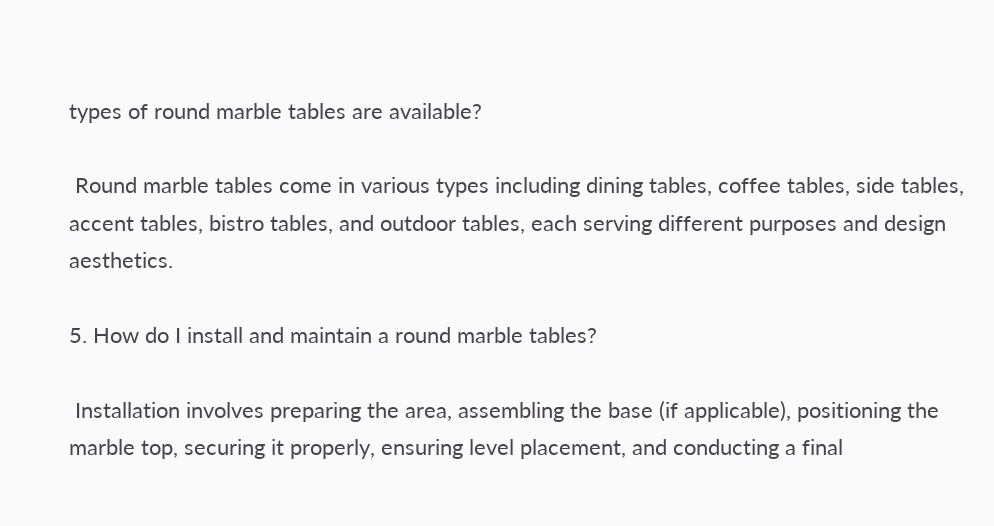types of round marble tables are available?

 Round marble tables come in various types including dining tables, coffee tables, side tables, accent tables, bistro tables, and outdoor tables, each serving different purposes and design aesthetics.

5. How do I install and maintain a round marble tables?

 Installation involves preparing the area, assembling the base (if applicable), positioning the marble top, securing it properly, ensuring level placement, and conducting a final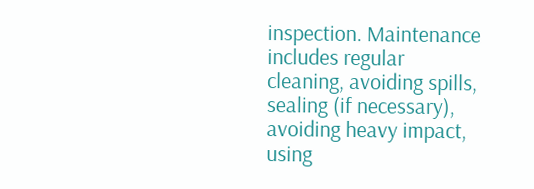inspection. Maintenance includes regular cleaning, avoiding spills, sealing (if necessary), avoiding heavy impact, using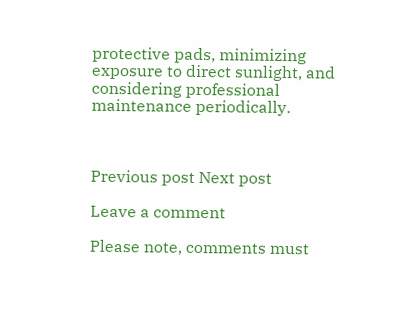protective pads, minimizing exposure to direct sunlight, and considering professional maintenance periodically.



Previous post Next post

Leave a comment

Please note, comments must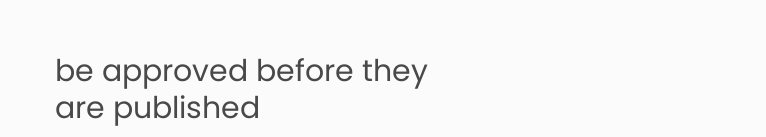be approved before they are published